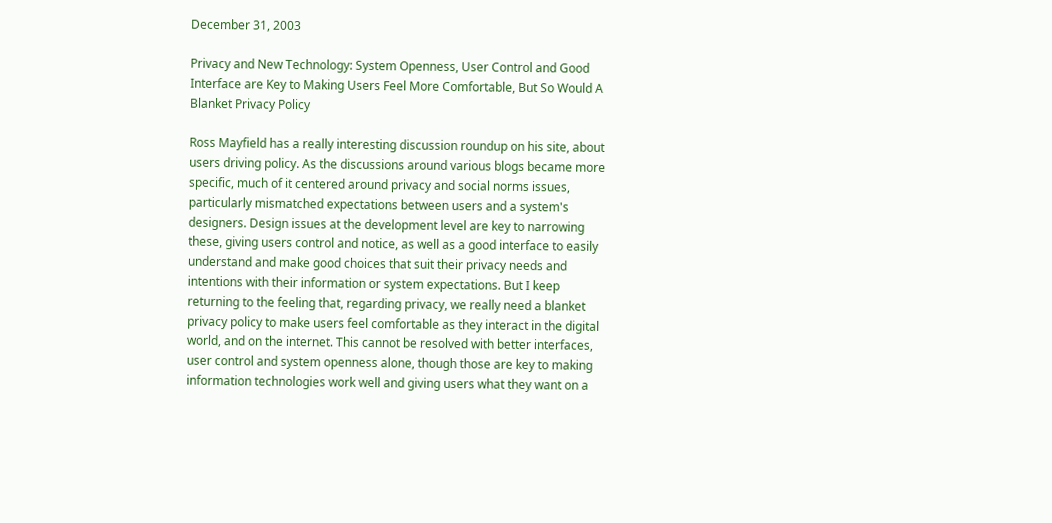December 31, 2003

Privacy and New Technology: System Openness, User Control and Good Interface are Key to Making Users Feel More Comfortable, But So Would A Blanket Privacy Policy

Ross Mayfield has a really interesting discussion roundup on his site, about users driving policy. As the discussions around various blogs became more specific, much of it centered around privacy and social norms issues, particularly mismatched expectations between users and a system's designers. Design issues at the development level are key to narrowing these, giving users control and notice, as well as a good interface to easily understand and make good choices that suit their privacy needs and intentions with their information or system expectations. But I keep returning to the feeling that, regarding privacy, we really need a blanket privacy policy to make users feel comfortable as they interact in the digital world, and on the internet. This cannot be resolved with better interfaces, user control and system openness alone, though those are key to making information technologies work well and giving users what they want on a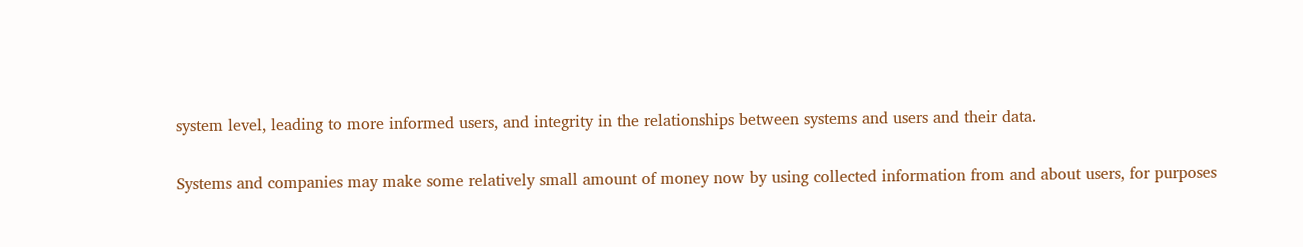system level, leading to more informed users, and integrity in the relationships between systems and users and their data.

Systems and companies may make some relatively small amount of money now by using collected information from and about users, for purposes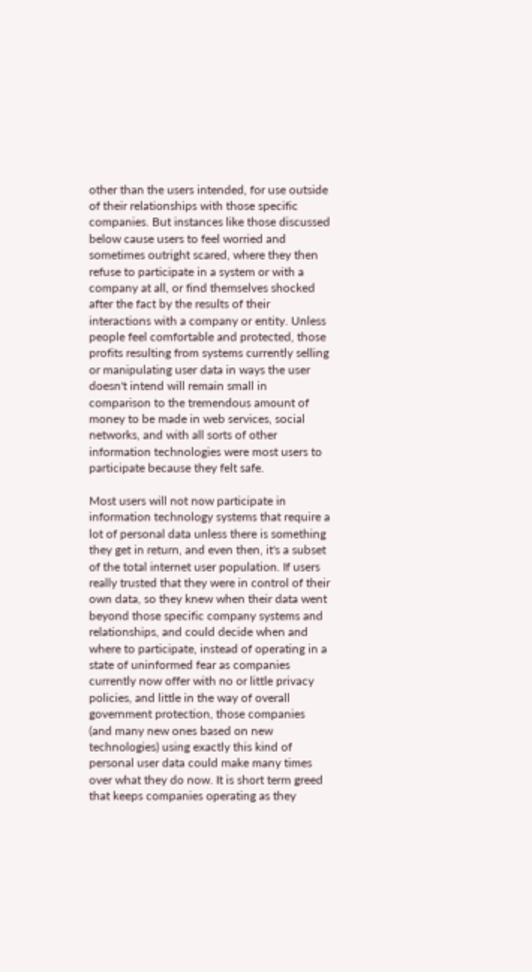other than the users intended, for use outside of their relationships with those specific companies. But instances like those discussed below cause users to feel worried and sometimes outright scared, where they then refuse to participate in a system or with a company at all, or find themselves shocked after the fact by the results of their interactions with a company or entity. Unless people feel comfortable and protected, those profits resulting from systems currently selling or manipulating user data in ways the user doesn't intend will remain small in comparison to the tremendous amount of money to be made in web services, social networks, and with all sorts of other information technologies were most users to participate because they felt safe.

Most users will not now participate in information technology systems that require a lot of personal data unless there is something they get in return, and even then, it's a subset of the total internet user population. If users really trusted that they were in control of their own data, so they knew when their data went beyond those specific company systems and relationships, and could decide when and where to participate, instead of operating in a state of uninformed fear as companies currently now offer with no or little privacy policies, and little in the way of overall government protection, those companies (and many new ones based on new technologies) using exactly this kind of personal user data could make many times over what they do now. It is short term greed that keeps companies operating as they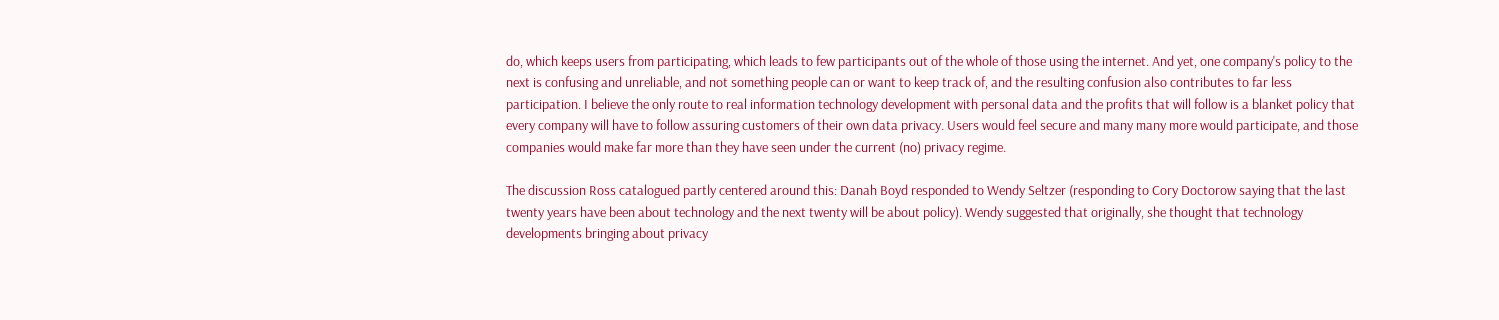do, which keeps users from participating, which leads to few participants out of the whole of those using the internet. And yet, one company's policy to the next is confusing and unreliable, and not something people can or want to keep track of, and the resulting confusion also contributes to far less participation. I believe the only route to real information technology development with personal data and the profits that will follow is a blanket policy that every company will have to follow assuring customers of their own data privacy. Users would feel secure and many many more would participate, and those companies would make far more than they have seen under the current (no) privacy regime.

The discussion Ross catalogued partly centered around this: Danah Boyd responded to Wendy Seltzer (responding to Cory Doctorow saying that the last twenty years have been about technology and the next twenty will be about policy). Wendy suggested that originally, she thought that technology developments bringing about privacy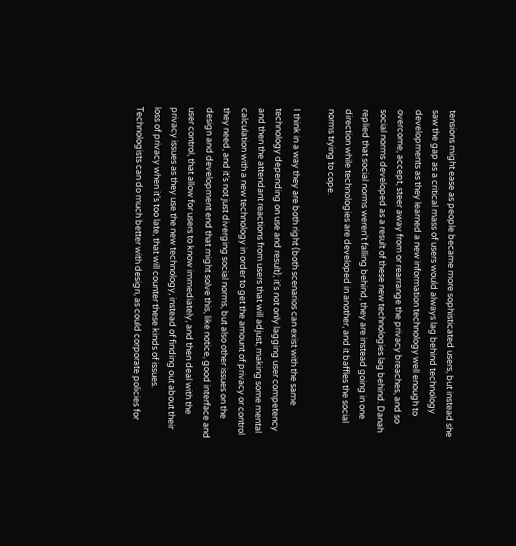tensions might ease as people became more sophisticated users, but instead she saw the gap as a critical mass of users would always lag behind technology developments as they learned a new information technology well enough to overcome, accept, steer away from or rearrange the privacy breaches, and so social norms developed as a result of these new technologies lag behind. Danah replied that social norms weren't falling behind, they are instead going in one direction while technologies are developed in another, and it baffles the social norms trying to cope.

I think in a way they are both right (both scenarios can exist with the same technology depending on use and result); it's not only lagging user competency and then the attendant reactions from users that will adjust, making some mental calculation with a new technology in order to get the amount of privacy or control they need, and it's not just diverging social norms, but also other issues on the design and development end that might solve this, like notice, good interface and user control, that allow for users to know immediately, and then deal with the privacy issues as they use the new technology, instead of finding out about their loss of privacy when it's too late, that will counter these kinds of issues. Technologists can do much better with design, as could corporate policies for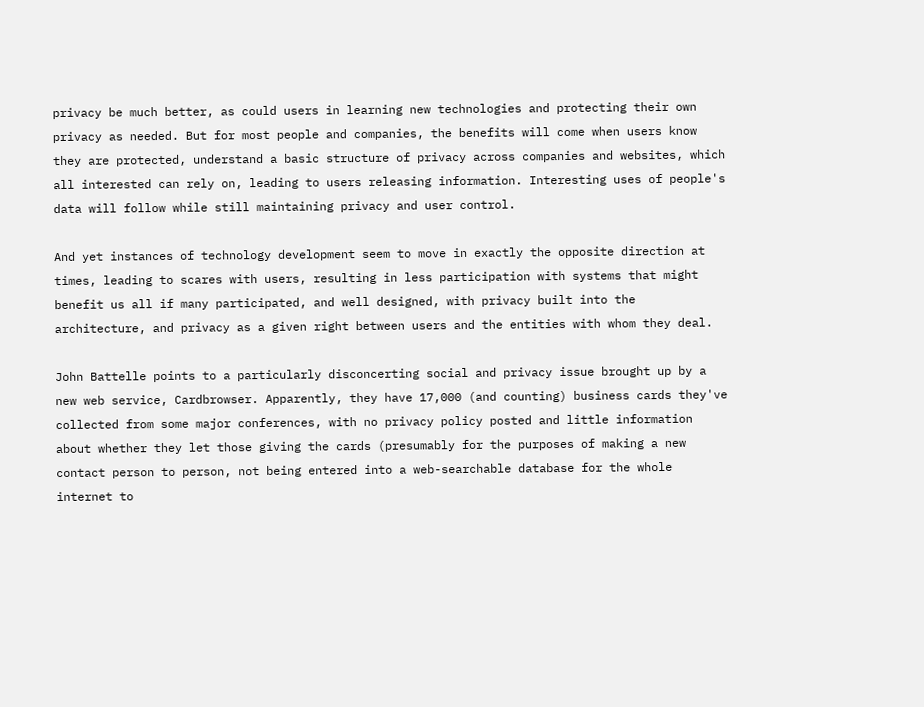privacy be much better, as could users in learning new technologies and protecting their own privacy as needed. But for most people and companies, the benefits will come when users know they are protected, understand a basic structure of privacy across companies and websites, which all interested can rely on, leading to users releasing information. Interesting uses of people's data will follow while still maintaining privacy and user control.

And yet instances of technology development seem to move in exactly the opposite direction at times, leading to scares with users, resulting in less participation with systems that might benefit us all if many participated, and well designed, with privacy built into the architecture, and privacy as a given right between users and the entities with whom they deal.

John Battelle points to a particularly disconcerting social and privacy issue brought up by a new web service, Cardbrowser. Apparently, they have 17,000 (and counting) business cards they've collected from some major conferences, with no privacy policy posted and little information about whether they let those giving the cards (presumably for the purposes of making a new contact person to person, not being entered into a web-searchable database for the whole internet to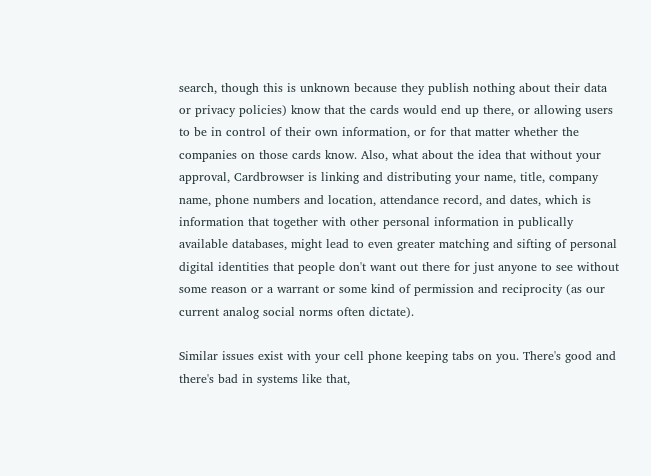search, though this is unknown because they publish nothing about their data or privacy policies) know that the cards would end up there, or allowing users to be in control of their own information, or for that matter whether the companies on those cards know. Also, what about the idea that without your approval, Cardbrowser is linking and distributing your name, title, company name, phone numbers and location, attendance record, and dates, which is information that together with other personal information in publically available databases, might lead to even greater matching and sifting of personal digital identities that people don't want out there for just anyone to see without some reason or a warrant or some kind of permission and reciprocity (as our current analog social norms often dictate).

Similar issues exist with your cell phone keeping tabs on you. There's good and there's bad in systems like that,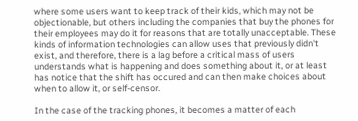where some users want to keep track of their kids, which may not be objectionable, but others including the companies that buy the phones for their employees may do it for reasons that are totally unacceptable. These kinds of information technologies can allow uses that previously didn't exist, and therefore, there is a lag before a critical mass of users understands what is happening and does something about it, or at least has notice that the shift has occured and can then make choices about when to allow it, or self-censor.

In the case of the tracking phones, it becomes a matter of each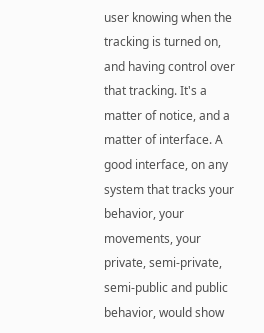user knowing when the tracking is turned on, and having control over that tracking. It's a matter of notice, and a matter of interface. A good interface, on any system that tracks your behavior, your movements, your private, semi-private, semi-public and public behavior, would show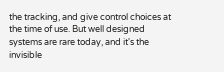the tracking, and give control choices at the time of use. But well designed systems are rare today, and it's the invisible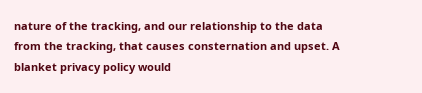nature of the tracking, and our relationship to the data from the tracking, that causes consternation and upset. A blanket privacy policy would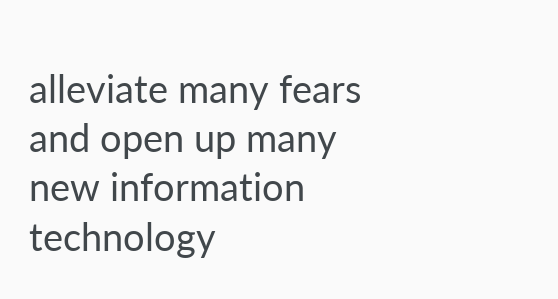alleviate many fears and open up many new information technology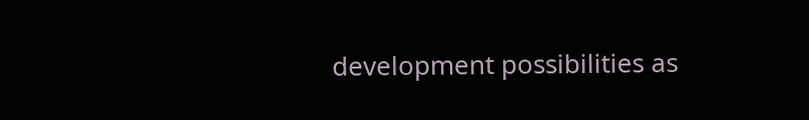development possibilities as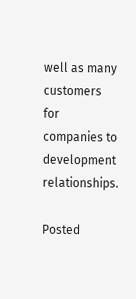well as many customers for companies to development relationships.

Posted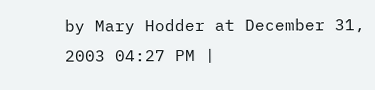by Mary Hodder at December 31, 2003 04:27 PM |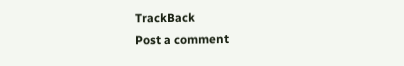TrackBack
Post a comment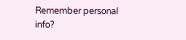Remember personal info?